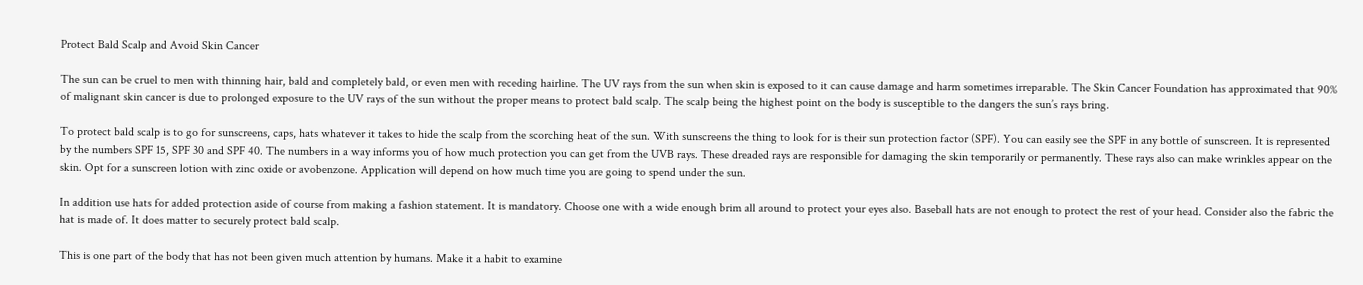Protect Bald Scalp and Avoid Skin Cancer

The sun can be cruel to men with thinning hair, bald and completely bald, or even men with receding hairline. The UV rays from the sun when skin is exposed to it can cause damage and harm sometimes irreparable. The Skin Cancer Foundation has approximated that 90% of malignant skin cancer is due to prolonged exposure to the UV rays of the sun without the proper means to protect bald scalp. The scalp being the highest point on the body is susceptible to the dangers the sun’s rays bring.

To protect bald scalp is to go for sunscreens, caps, hats whatever it takes to hide the scalp from the scorching heat of the sun. With sunscreens the thing to look for is their sun protection factor (SPF). You can easily see the SPF in any bottle of sunscreen. It is represented by the numbers SPF 15, SPF 30 and SPF 40. The numbers in a way informs you of how much protection you can get from the UVB rays. These dreaded rays are responsible for damaging the skin temporarily or permanently. These rays also can make wrinkles appear on the skin. Opt for a sunscreen lotion with zinc oxide or avobenzone. Application will depend on how much time you are going to spend under the sun.

In addition use hats for added protection aside of course from making a fashion statement. It is mandatory. Choose one with a wide enough brim all around to protect your eyes also. Baseball hats are not enough to protect the rest of your head. Consider also the fabric the hat is made of. It does matter to securely protect bald scalp.

This is one part of the body that has not been given much attention by humans. Make it a habit to examine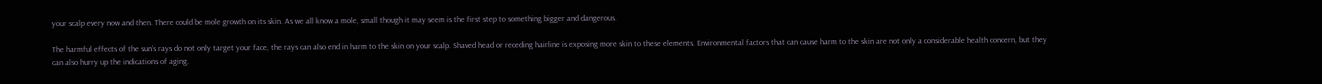your scalp every now and then. There could be mole growth on its skin. As we all know a mole, small though it may seem is the first step to something bigger and dangerous.

The harmful effects of the sun’s rays do not only target your face, the rays can also end in harm to the skin on your scalp. Shaved head or receding hairline is exposing more skin to these elements. Environmental factors that can cause harm to the skin are not only a considerable health concern, but they can also hurry up the indications of aging.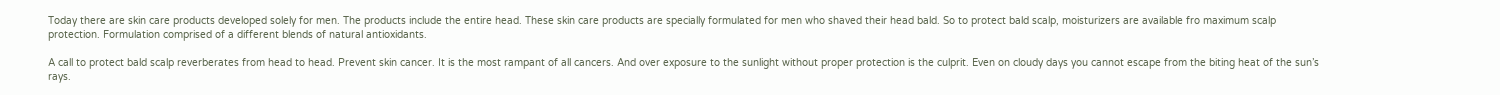Today there are skin care products developed solely for men. The products include the entire head. These skin care products are specially formulated for men who shaved their head bald. So to protect bald scalp, moisturizers are available fro maximum scalp protection. Formulation comprised of a different blends of natural antioxidants.

A call to protect bald scalp reverberates from head to head. Prevent skin cancer. It is the most rampant of all cancers. And over exposure to the sunlight without proper protection is the culprit. Even on cloudy days you cannot escape from the biting heat of the sun’s rays.